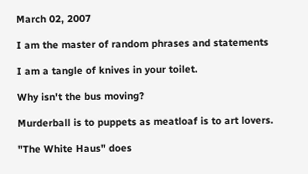March 02, 2007

I am the master of random phrases and statements

I am a tangle of knives in your toilet.

Why isn't the bus moving?

Murderball is to puppets as meatloaf is to art lovers.

"The White Haus" does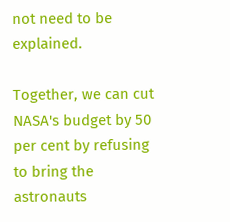not need to be explained.

Together, we can cut NASA's budget by 50 per cent by refusing to bring the astronauts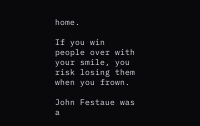home.

If you win people over with your smile, you risk losing them when you frown.

John Festaue was a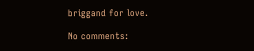briggand for love.

No comments: